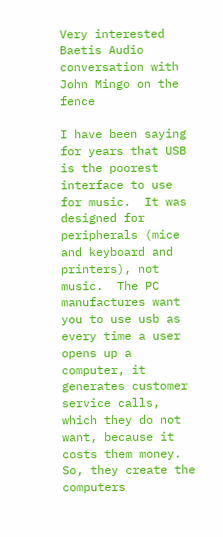Very interested Baetis Audio conversation with John Mingo on the fence

I have been saying for years that USB is the poorest interface to use for music.  It was designed for peripherals (mice and keyboard and printers), not music.  The PC manufactures want you to use usb as every time a user opens up a computer, it generates customer service calls, which they do not want, because it costs them money.  So, they create the computers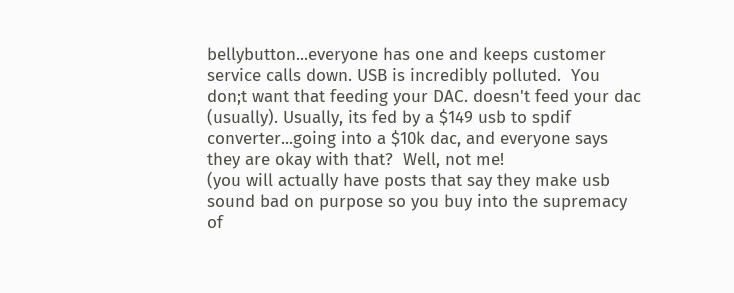bellybutton...everyone has one and keeps customer service calls down. USB is incredibly polluted.  You don;t want that feeding your DAC. doesn't feed your dac (usually). Usually, its fed by a $149 usb to spdif converter...going into a $10k dac, and everyone says they are okay with that?  Well, not me!
(you will actually have posts that say they make usb sound bad on purpose so you buy into the supremacy of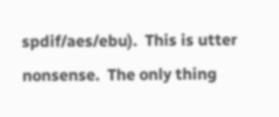spdif/aes/ebu).  This is utter nonsense.  The only thing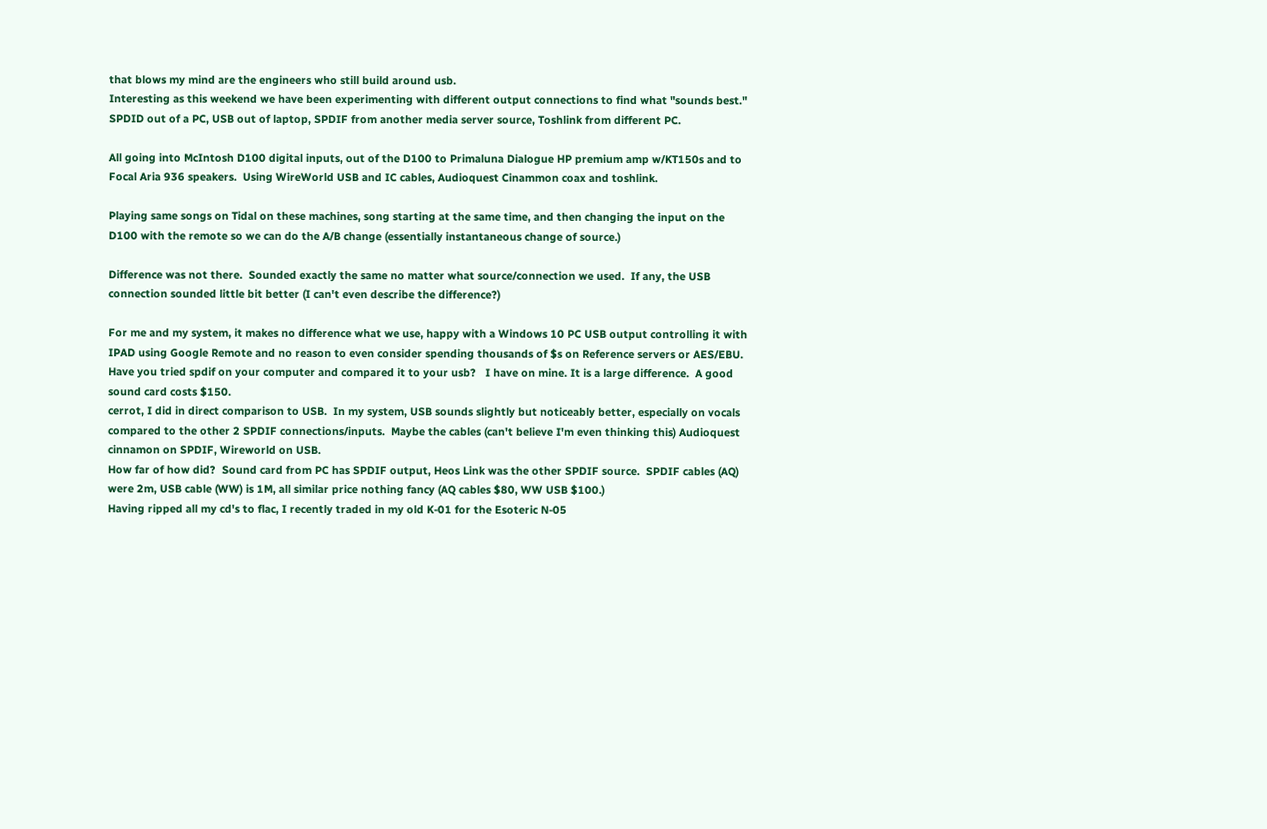that blows my mind are the engineers who still build around usb.
Interesting as this weekend we have been experimenting with different output connections to find what "sounds best."  SPDID out of a PC, USB out of laptop, SPDIF from another media server source, Toshlink from different PC.

All going into McIntosh D100 digital inputs, out of the D100 to Primaluna Dialogue HP premium amp w/KT150s and to Focal Aria 936 speakers.  Using WireWorld USB and IC cables, Audioquest Cinammon coax and toshlink.

Playing same songs on Tidal on these machines, song starting at the same time, and then changing the input on the D100 with the remote so we can do the A/B change (essentially instantaneous change of source.)

Difference was not there.  Sounded exactly the same no matter what source/connection we used.  If any, the USB connection sounded little bit better (I can't even describe the difference?)

For me and my system, it makes no difference what we use, happy with a Windows 10 PC USB output controlling it with IPAD using Google Remote and no reason to even consider spending thousands of $s on Reference servers or AES/EBU.
Have you tried spdif on your computer and compared it to your usb?   I have on mine. It is a large difference.  A good sound card costs $150.
cerrot, I did in direct comparison to USB.  In my system, USB sounds slightly but noticeably better, especially on vocals compared to the other 2 SPDIF connections/inputs.  Maybe the cables (can't believe I'm even thinking this) Audioquest cinnamon on SPDIF, Wireworld on USB.
How far of how did?  Sound card from PC has SPDIF output, Heos Link was the other SPDIF source.  SPDIF cables (AQ) were 2m, USB cable (WW) is 1M, all similar price nothing fancy (AQ cables $80, WW USB $100.)
Having ripped all my cd's to flac, I recently traded in my old K-01 for the Esoteric N-05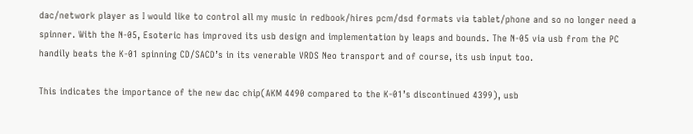dac/network player as I would like to control all my music in redbook/hires pcm/dsd formats via tablet/phone and so no longer need a spinner. With the N-05, Esoteric has improved its usb design and implementation by leaps and bounds. The N-05 via usb from the PC handily beats the K-01 spinning CD/SACD’s in its venerable VRDS Neo transport and of course, its usb input too.

This indicates the importance of the new dac chip(AKM 4490 compared to the K-01’s discontinued 4399), usb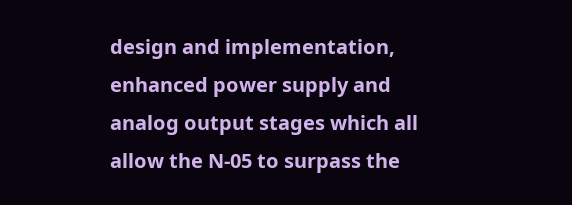design and implementation, enhanced power supply and analog output stages which all allow the N-05 to surpass the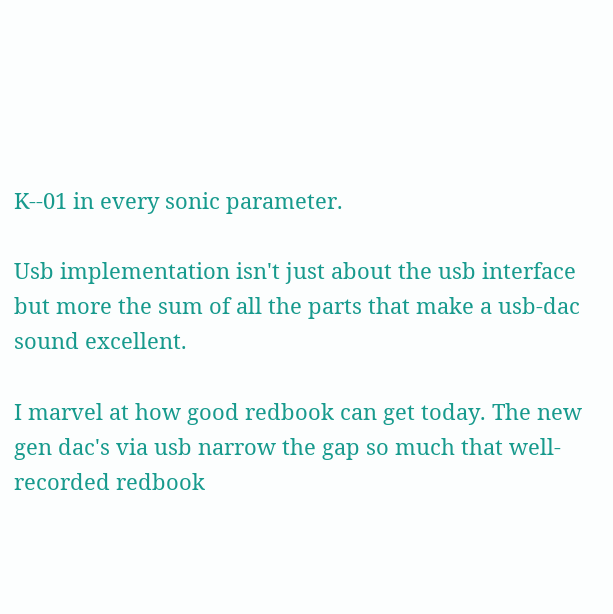K--01 in every sonic parameter.

Usb implementation isn't just about the usb interface but more the sum of all the parts that make a usb-dac sound excellent.

I marvel at how good redbook can get today. The new gen dac's via usb narrow the gap so much that well-recorded redbook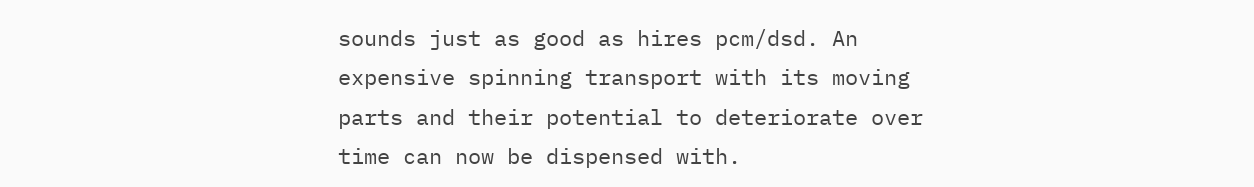sounds just as good as hires pcm/dsd. An expensive spinning transport with its moving parts and their potential to deteriorate over time can now be dispensed with.